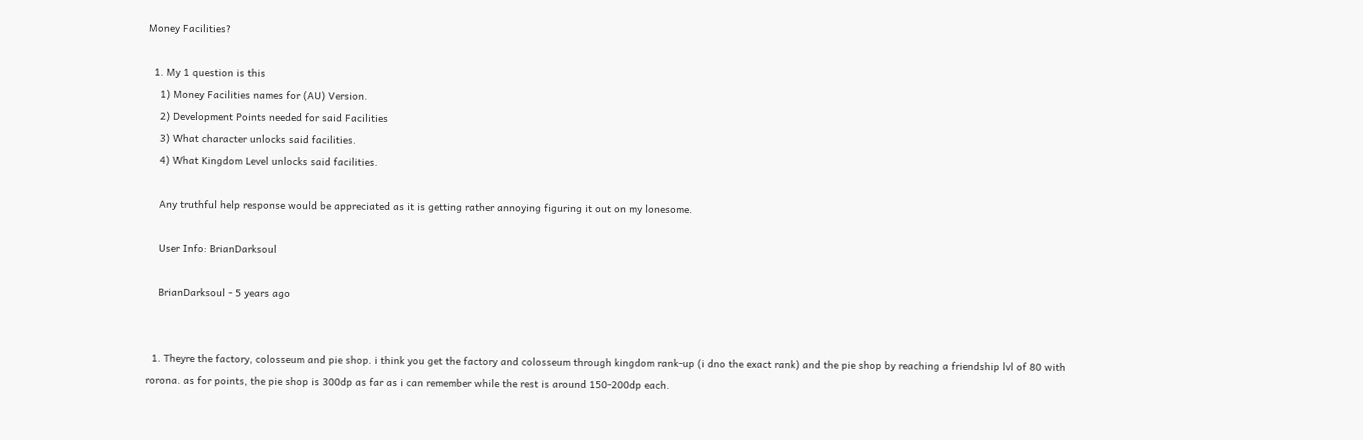Money Facilities?

  1. My 1 question is this
    1) Money Facilities names for (AU) Version.
    2) Development Points needed for said Facilities
    3) What character unlocks said facilities.
    4) What Kingdom Level unlocks said facilities.

    Any truthful help response would be appreciated as it is getting rather annoying figuring it out on my lonesome.

    User Info: BrianDarksoul

    BrianDarksoul - 5 years ago


  1. Theyre the factory, colosseum and pie shop. i think you get the factory and colosseum through kingdom rank-up (i dno the exact rank) and the pie shop by reaching a friendship lvl of 80 with rorona. as for points, the pie shop is 300dp as far as i can remember while the rest is around 150-200dp each.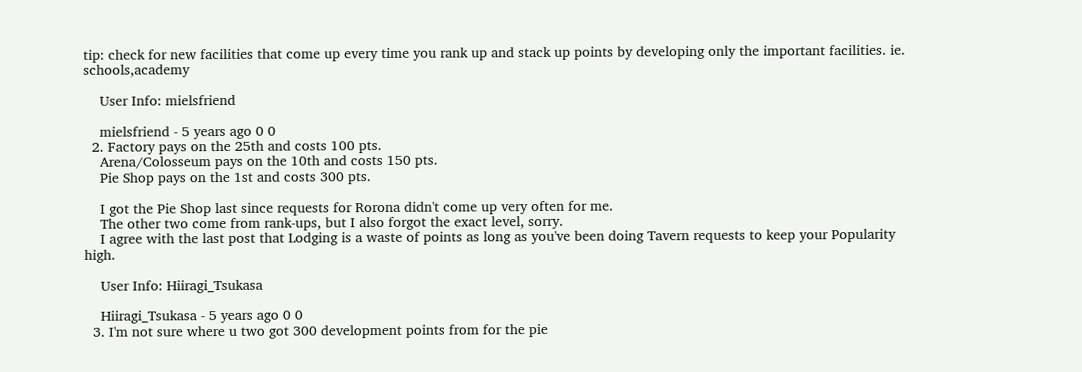tip: check for new facilities that come up every time you rank up and stack up points by developing only the important facilities. ie. schools,academy

    User Info: mielsfriend

    mielsfriend - 5 years ago 0 0
  2. Factory pays on the 25th and costs 100 pts.
    Arena/Colosseum pays on the 10th and costs 150 pts.
    Pie Shop pays on the 1st and costs 300 pts.

    I got the Pie Shop last since requests for Rorona didn't come up very often for me.
    The other two come from rank-ups, but I also forgot the exact level, sorry.
    I agree with the last post that Lodging is a waste of points as long as you've been doing Tavern requests to keep your Popularity high.

    User Info: Hiiragi_Tsukasa

    Hiiragi_Tsukasa - 5 years ago 0 0
  3. I'm not sure where u two got 300 development points from for the pie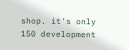shop. it's only 150 development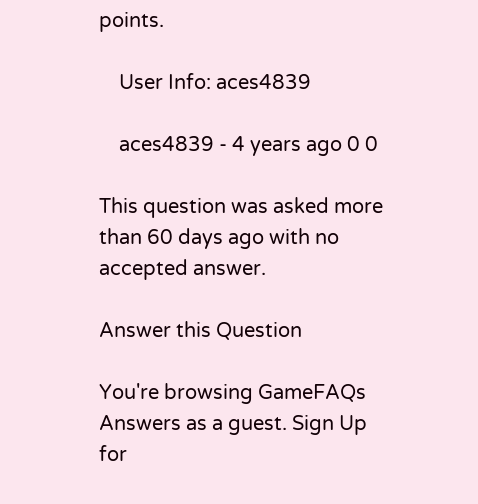points.

    User Info: aces4839

    aces4839 - 4 years ago 0 0

This question was asked more than 60 days ago with no accepted answer.

Answer this Question

You're browsing GameFAQs Answers as a guest. Sign Up for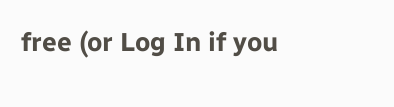free (or Log In if you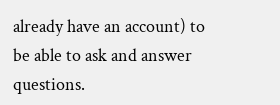already have an account) to be able to ask and answer questions.